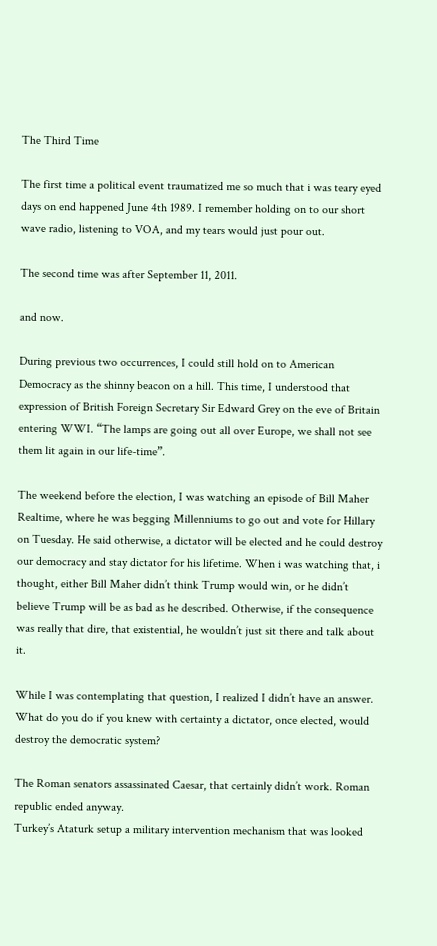The Third Time

The first time a political event traumatized me so much that i was teary eyed days on end happened June 4th 1989. I remember holding on to our short wave radio, listening to VOA, and my tears would just pour out.

The second time was after September 11, 2011.

and now.

During previous two occurrences, I could still hold on to American Democracy as the shinny beacon on a hill. This time, I understood that expression of British Foreign Secretary Sir Edward Grey on the eve of Britain entering WWI. “The lamps are going out all over Europe, we shall not see them lit again in our life-time”.

The weekend before the election, I was watching an episode of Bill Maher Realtime, where he was begging Millenniums to go out and vote for Hillary on Tuesday. He said otherwise, a dictator will be elected and he could destroy our democracy and stay dictator for his lifetime. When i was watching that, i thought, either Bill Maher didn’t think Trump would win, or he didn’t believe Trump will be as bad as he described. Otherwise, if the consequence was really that dire, that existential, he wouldn’t just sit there and talk about it.

While I was contemplating that question, I realized I didn’t have an answer. What do you do if you knew with certainty a dictator, once elected, would destroy the democratic system?

The Roman senators assassinated Caesar, that certainly didn’t work. Roman republic ended anyway.
Turkey’s Ataturk setup a military intervention mechanism that was looked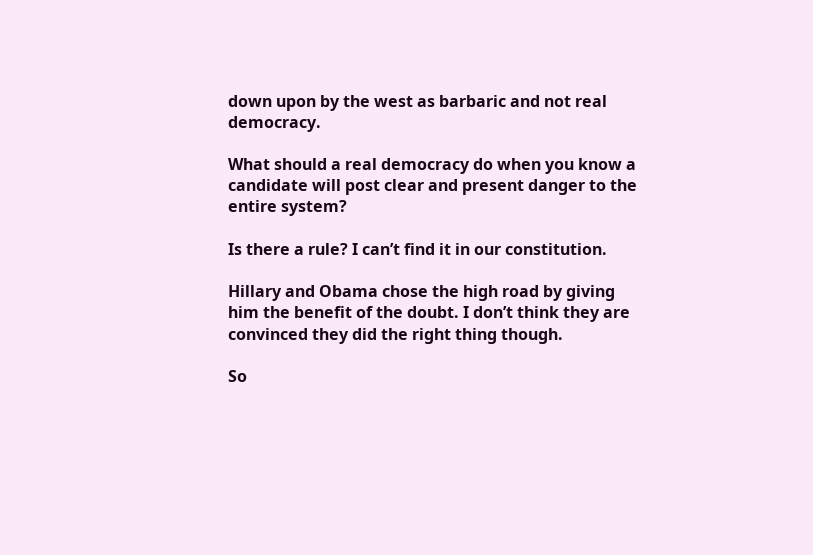down upon by the west as barbaric and not real democracy.

What should a real democracy do when you know a candidate will post clear and present danger to the entire system?

Is there a rule? I can’t find it in our constitution.

Hillary and Obama chose the high road by giving him the benefit of the doubt. I don’t think they are convinced they did the right thing though.

So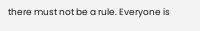there must not be a rule. Everyone is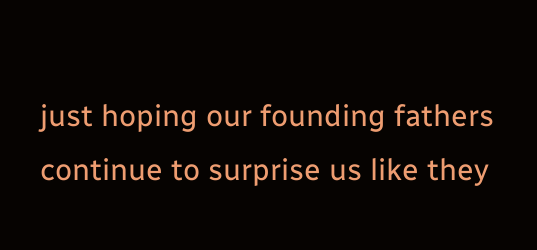just hoping our founding fathers continue to surprise us like they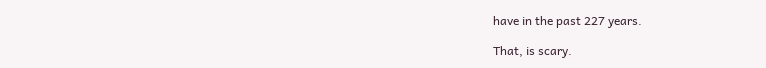have in the past 227 years.

That, is scary.